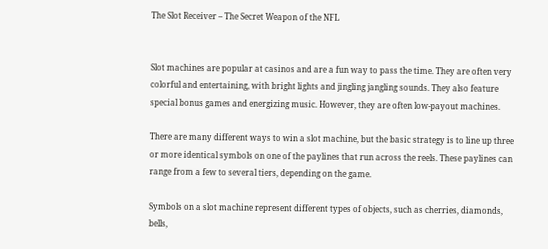The Slot Receiver – The Secret Weapon of the NFL


Slot machines are popular at casinos and are a fun way to pass the time. They are often very colorful and entertaining, with bright lights and jingling jangling sounds. They also feature special bonus games and energizing music. However, they are often low-payout machines.

There are many different ways to win a slot machine, but the basic strategy is to line up three or more identical symbols on one of the paylines that run across the reels. These paylines can range from a few to several tiers, depending on the game.

Symbols on a slot machine represent different types of objects, such as cherries, diamonds, bells,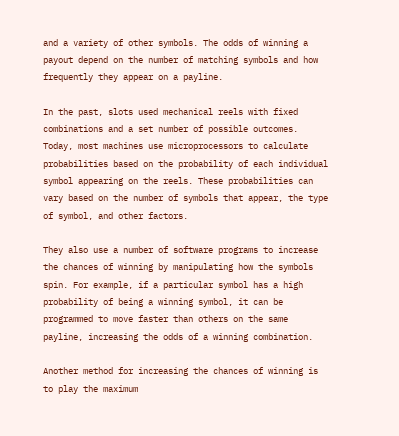and a variety of other symbols. The odds of winning a payout depend on the number of matching symbols and how frequently they appear on a payline.

In the past, slots used mechanical reels with fixed combinations and a set number of possible outcomes. Today, most machines use microprocessors to calculate probabilities based on the probability of each individual symbol appearing on the reels. These probabilities can vary based on the number of symbols that appear, the type of symbol, and other factors.

They also use a number of software programs to increase the chances of winning by manipulating how the symbols spin. For example, if a particular symbol has a high probability of being a winning symbol, it can be programmed to move faster than others on the same payline, increasing the odds of a winning combination.

Another method for increasing the chances of winning is to play the maximum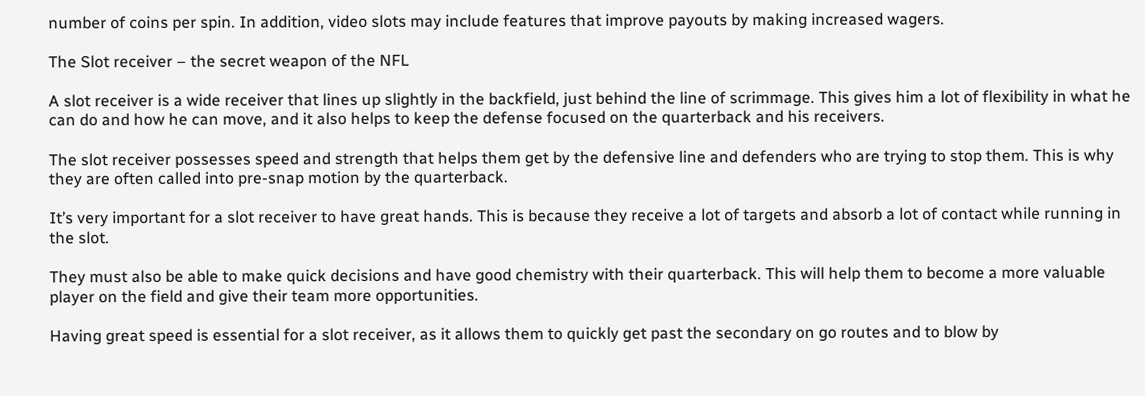number of coins per spin. In addition, video slots may include features that improve payouts by making increased wagers.

The Slot receiver – the secret weapon of the NFL

A slot receiver is a wide receiver that lines up slightly in the backfield, just behind the line of scrimmage. This gives him a lot of flexibility in what he can do and how he can move, and it also helps to keep the defense focused on the quarterback and his receivers.

The slot receiver possesses speed and strength that helps them get by the defensive line and defenders who are trying to stop them. This is why they are often called into pre-snap motion by the quarterback.

It’s very important for a slot receiver to have great hands. This is because they receive a lot of targets and absorb a lot of contact while running in the slot.

They must also be able to make quick decisions and have good chemistry with their quarterback. This will help them to become a more valuable player on the field and give their team more opportunities.

Having great speed is essential for a slot receiver, as it allows them to quickly get past the secondary on go routes and to blow by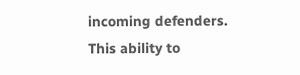incoming defenders. This ability to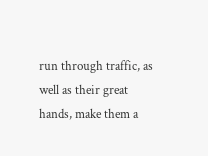run through traffic, as well as their great hands, make them a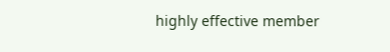highly effective member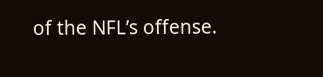of the NFL’s offense.